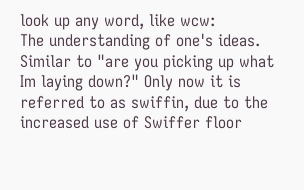look up any word, like wcw:
The understanding of one's ideas. Similar to "are you picking up what Im laying down?" Only now it is referred to as swiffin, due to the increased use of Swiffer floor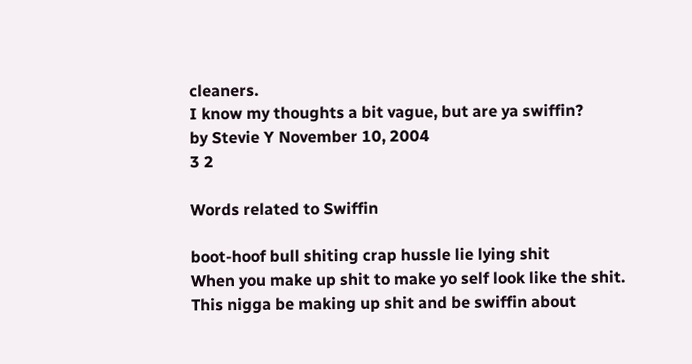cleaners.
I know my thoughts a bit vague, but are ya swiffin?
by Stevie Y November 10, 2004
3 2

Words related to Swiffin

boot-hoof bull shiting crap hussle lie lying shit
When you make up shit to make yo self look like the shit.
This nigga be making up shit and be swiffin about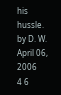his hussle.
by D. W. April 06, 2006
4 6